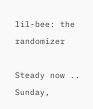lil-bee: the randomizer

Steady now ..
Sunday,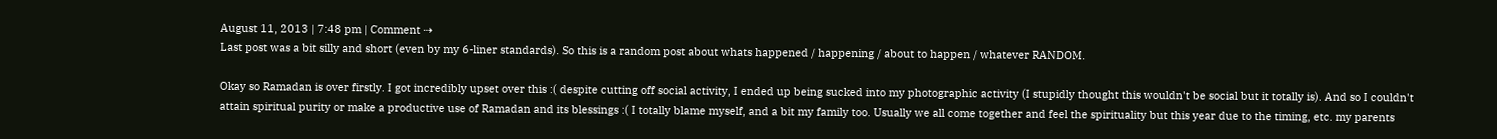August 11, 2013 | 7:48 pm | Comment ⇢
Last post was a bit silly and short (even by my 6-liner standards). So this is a random post about whats happened / happening / about to happen / whatever RANDOM.

Okay so Ramadan is over firstly. I got incredibly upset over this :( despite cutting off social activity, I ended up being sucked into my photographic activity (I stupidly thought this wouldn't be social but it totally is). And so I couldn't attain spiritual purity or make a productive use of Ramadan and its blessings :( I totally blame myself, and a bit my family too. Usually we all come together and feel the spirituality but this year due to the timing, etc. my parents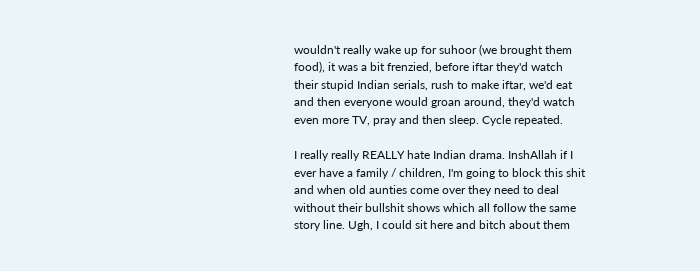wouldn't really wake up for suhoor (we brought them food), it was a bit frenzied, before iftar they'd watch their stupid Indian serials, rush to make iftar, we'd eat and then everyone would groan around, they'd watch even more TV, pray and then sleep. Cycle repeated.

I really really REALLY hate Indian drama. InshAllah if I ever have a family / children, I'm going to block this shit and when old aunties come over they need to deal without their bullshit shows which all follow the same story line. Ugh, I could sit here and bitch about them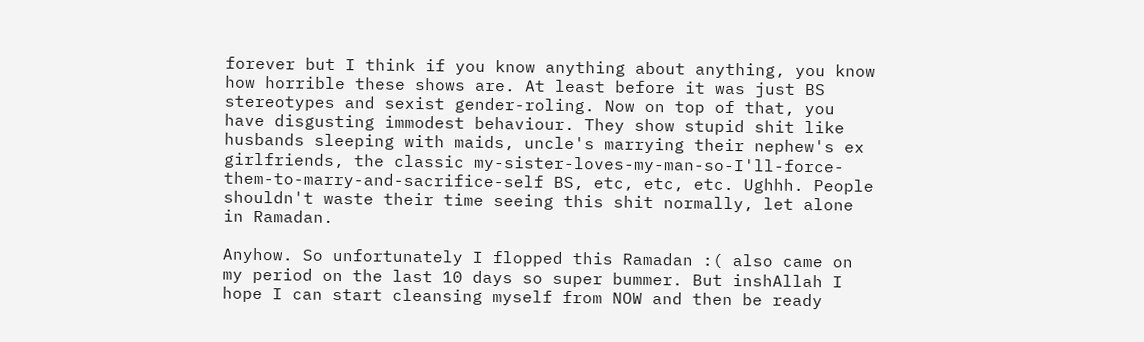forever but I think if you know anything about anything, you know how horrible these shows are. At least before it was just BS stereotypes and sexist gender-roling. Now on top of that, you have disgusting immodest behaviour. They show stupid shit like husbands sleeping with maids, uncle's marrying their nephew's ex girlfriends, the classic my-sister-loves-my-man-so-I'll-force-them-to-marry-and-sacrifice-self BS, etc, etc, etc. Ughhh. People shouldn't waste their time seeing this shit normally, let alone in Ramadan.

Anyhow. So unfortunately I flopped this Ramadan :( also came on my period on the last 10 days so super bummer. But inshAllah I hope I can start cleansing myself from NOW and then be ready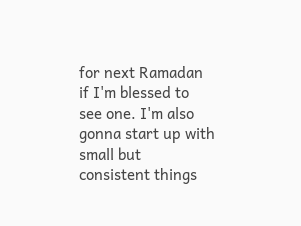for next Ramadan if I'm blessed to see one. I'm also gonna start up with small but consistent things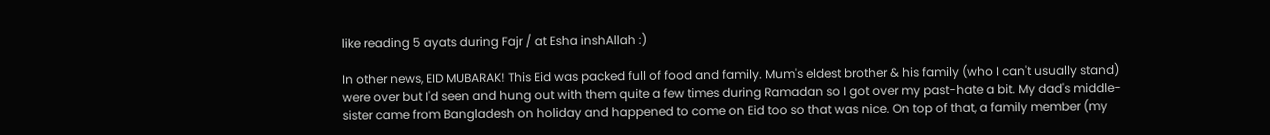like reading 5 ayats during Fajr / at Esha inshAllah :)

In other news, EID MUBARAK! This Eid was packed full of food and family. Mum's eldest brother & his family (who I can't usually stand) were over but I'd seen and hung out with them quite a few times during Ramadan so I got over my past-hate a bit. My dad's middle-sister came from Bangladesh on holiday and happened to come on Eid too so that was nice. On top of that, a family member (my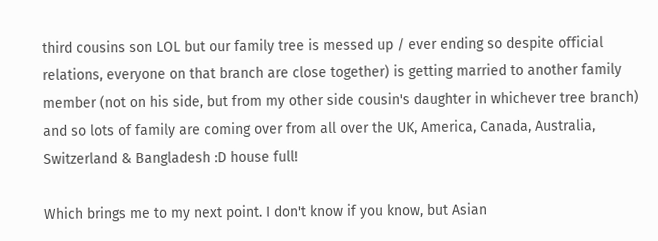third cousins son LOL but our family tree is messed up / ever ending so despite official relations, everyone on that branch are close together) is getting married to another family member (not on his side, but from my other side cousin's daughter in whichever tree branch) and so lots of family are coming over from all over the UK, America, Canada, Australia, Switzerland & Bangladesh :D house full!

Which brings me to my next point. I don't know if you know, but Asian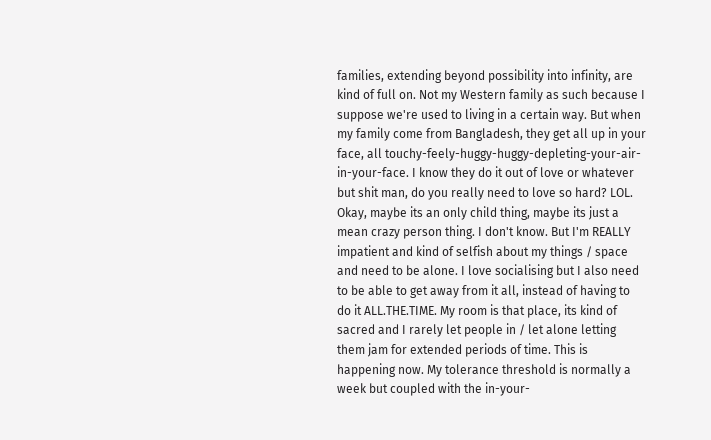families, extending beyond possibility into infinity, are kind of full on. Not my Western family as such because I suppose we're used to living in a certain way. But when my family come from Bangladesh, they get all up in your face, all touchy-feely-huggy-huggy-depleting-your-air-in-your-face. I know they do it out of love or whatever but shit man, do you really need to love so hard? LOL. Okay, maybe its an only child thing, maybe its just a mean crazy person thing. I don't know. But I'm REALLY impatient and kind of selfish about my things / space and need to be alone. I love socialising but I also need to be able to get away from it all, instead of having to do it ALL.THE.TIME. My room is that place, its kind of sacred and I rarely let people in / let alone letting them jam for extended periods of time. This is happening now. My tolerance threshold is normally a week but coupled with the in-your-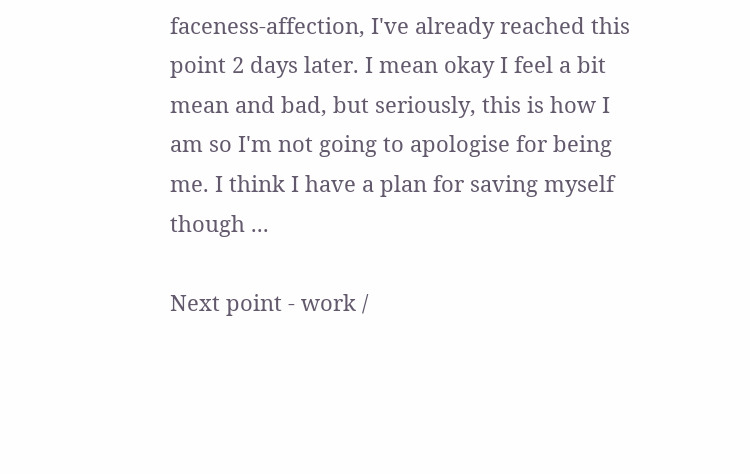faceness-affection, I've already reached this point 2 days later. I mean okay I feel a bit mean and bad, but seriously, this is how I am so I'm not going to apologise for being me. I think I have a plan for saving myself though ...

Next point - work /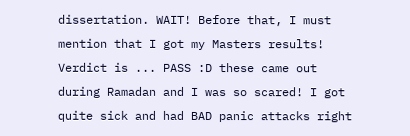dissertation. WAIT! Before that, I must mention that I got my Masters results! Verdict is ... PASS :D these came out during Ramadan and I was so scared! I got quite sick and had BAD panic attacks right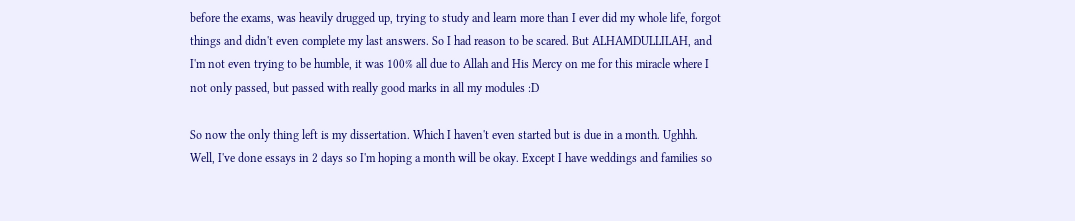before the exams, was heavily drugged up, trying to study and learn more than I ever did my whole life, forgot things and didn't even complete my last answers. So I had reason to be scared. But ALHAMDULLILAH, and I'm not even trying to be humble, it was 100% all due to Allah and His Mercy on me for this miracle where I not only passed, but passed with really good marks in all my modules :D

So now the only thing left is my dissertation. Which I haven't even started but is due in a month. Ughhh. Well, I've done essays in 2 days so I'm hoping a month will be okay. Except I have weddings and families so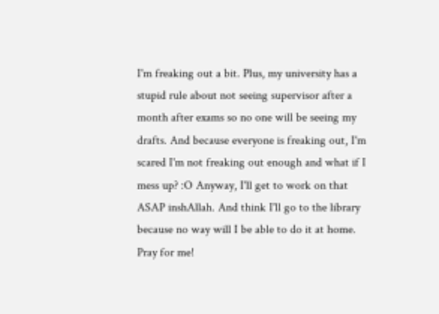I'm freaking out a bit. Plus, my university has a stupid rule about not seeing supervisor after a month after exams so no one will be seeing my drafts. And because everyone is freaking out, I'm scared I'm not freaking out enough and what if I mess up? :O Anyway, I'll get to work on that ASAP inshAllah. And think I'll go to the library because no way will I be able to do it at home. Pray for me!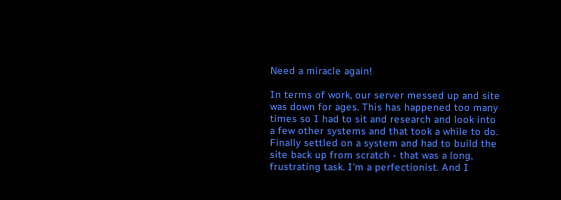Need a miracle again!

In terms of work, our server messed up and site was down for ages. This has happened too many times so I had to sit and research and look into a few other systems and that took a while to do. Finally settled on a system and had to build the site back up from scratch - that was a long, frustrating task. I'm a perfectionist. And I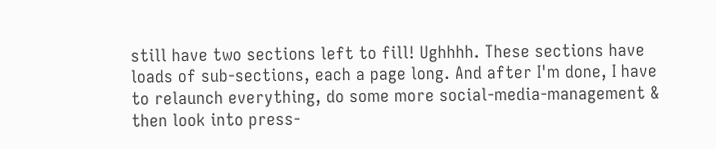still have two sections left to fill! Ughhhh. These sections have loads of sub-sections, each a page long. And after I'm done, I have to relaunch everything, do some more social-media-management & then look into press-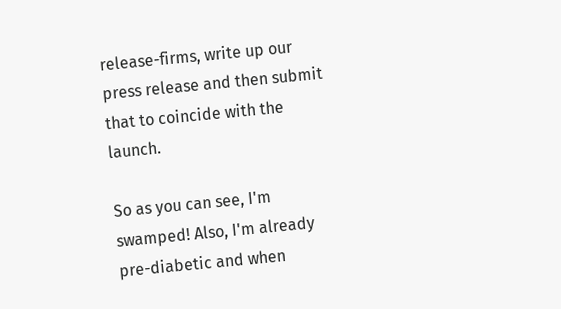release-firms, write up our press release and then submit that to coincide with the launch.

So as you can see, I'm swamped! Also, I'm already pre-diabetic and when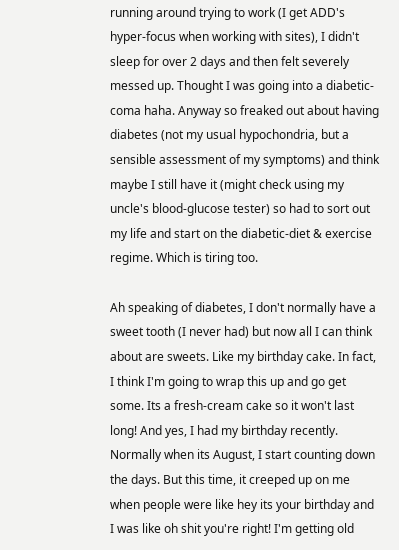running around trying to work (I get ADD's hyper-focus when working with sites), I didn't sleep for over 2 days and then felt severely messed up. Thought I was going into a diabetic-coma haha. Anyway so freaked out about having diabetes (not my usual hypochondria, but a sensible assessment of my symptoms) and think maybe I still have it (might check using my uncle's blood-glucose tester) so had to sort out my life and start on the diabetic-diet & exercise regime. Which is tiring too.

Ah speaking of diabetes, I don't normally have a sweet tooth (I never had) but now all I can think about are sweets. Like my birthday cake. In fact, I think I'm going to wrap this up and go get some. Its a fresh-cream cake so it won't last long! And yes, I had my birthday recently. Normally when its August, I start counting down the days. But this time, it creeped up on me when people were like hey its your birthday and I was like oh shit you're right! I'm getting old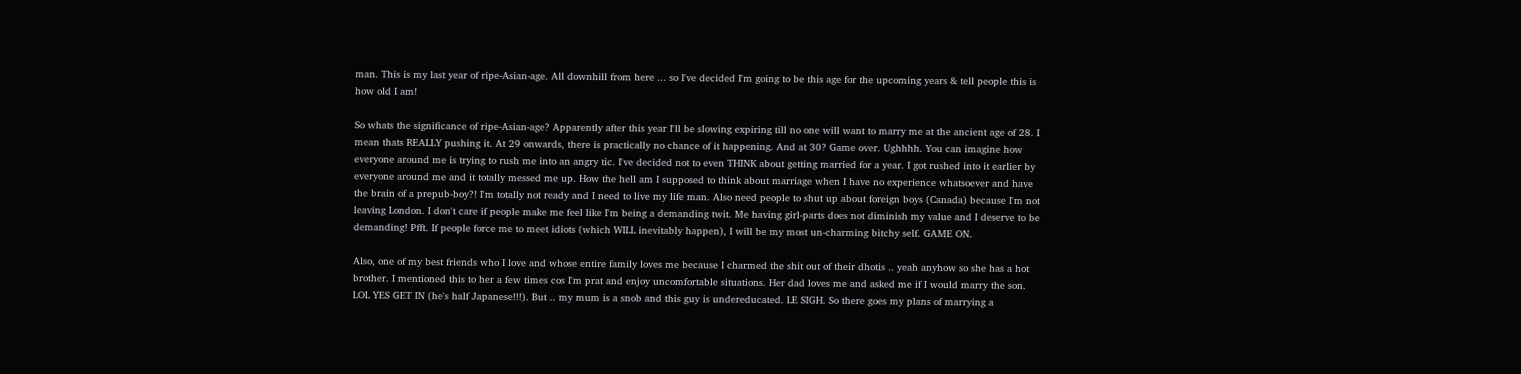man. This is my last year of ripe-Asian-age. All downhill from here ... so I've decided I'm going to be this age for the upcoming years & tell people this is how old I am!

So whats the significance of ripe-Asian-age? Apparently after this year I'll be slowing expiring till no one will want to marry me at the ancient age of 28. I mean thats REALLY pushing it. At 29 onwards, there is practically no chance of it happening. And at 30? Game over. Ughhhh. You can imagine how everyone around me is trying to rush me into an angry tic. I've decided not to even THINK about getting married for a year. I got rushed into it earlier by everyone around me and it totally messed me up. How the hell am I supposed to think about marriage when I have no experience whatsoever and have the brain of a prepub-boy?! I'm totally not ready and I need to live my life man. Also need people to shut up about foreign boys (Canada) because I'm not leaving London. I don't care if people make me feel like I'm being a demanding twit. Me having girl-parts does not diminish my value and I deserve to be demanding! Pfft. If people force me to meet idiots (which WILL inevitably happen), I will be my most un-charming bitchy self. GAME ON.

Also, one of my best friends who I love and whose entire family loves me because I charmed the shit out of their dhotis .. yeah anyhow so she has a hot brother. I mentioned this to her a few times cos I'm prat and enjoy uncomfortable situations. Her dad loves me and asked me if I would marry the son. LOL YES GET IN (he's half Japanese!!!). But .. my mum is a snob and this guy is undereducated. LE SIGH. So there goes my plans of marrying a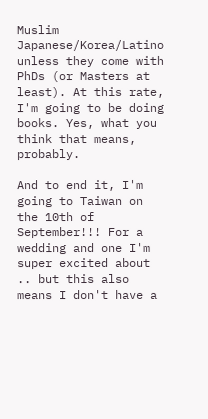Muslim Japanese/Korea/Latino unless they come with PhDs (or Masters at least). At this rate, I'm going to be doing books. Yes, what you think that means, probably.

And to end it, I'm going to Taiwan on the 10th of September!!! For a wedding and one I'm super excited about .. but this also means I don't have a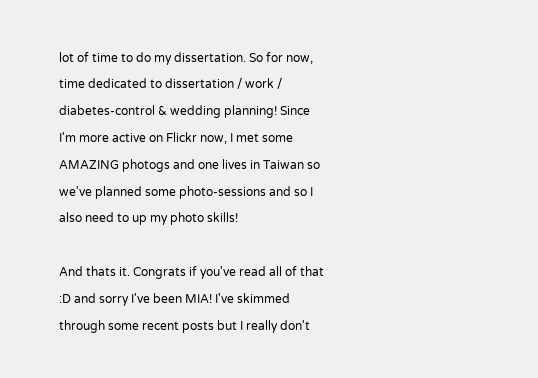lot of time to do my dissertation. So for now, time dedicated to dissertation / work / diabetes-control & wedding planning! Since I'm more active on Flickr now, I met some AMAZING photogs and one lives in Taiwan so we've planned some photo-sessions and so I also need to up my photo skills!

And thats it. Congrats if you've read all of that :D and sorry I've been MIA! I've skimmed through some recent posts but I really don't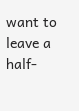want to leave a half-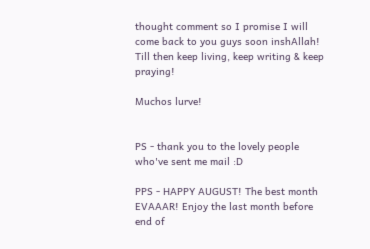thought comment so I promise I will come back to you guys soon inshAllah! Till then keep living, keep writing & keep praying!

Muchos lurve!


PS - thank you to the lovely people who've sent me mail :D

PPS - HAPPY AUGUST! The best month EVAAAR! Enjoy the last month before end of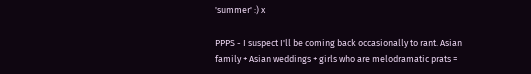'summer' :) x

PPPS - I suspect I'll be coming back occasionally to rant. Asian family + Asian weddings + girls who are melodramatic prats =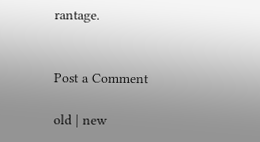rantage.


Post a Comment

old | new